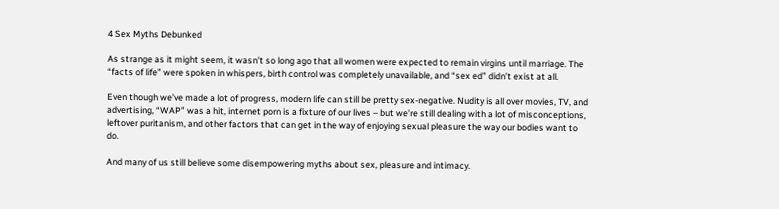4 Sex Myths Debunked

As strange as it might seem, it wasn’t so long ago that all women were expected to remain virgins until marriage. The “facts of life” were spoken in whispers, birth control was completely unavailable, and “sex ed” didn’t exist at all.

Even though we’ve made a lot of progress, modern life can still be pretty sex-negative. Nudity is all over movies, TV, and advertising, “WAP” was a hit, internet porn is a fixture of our lives – but we’re still dealing with a lot of misconceptions, leftover puritanism, and other factors that can get in the way of enjoying sexual pleasure the way our bodies want to do.

And many of us still believe some disempowering myths about sex, pleasure and intimacy.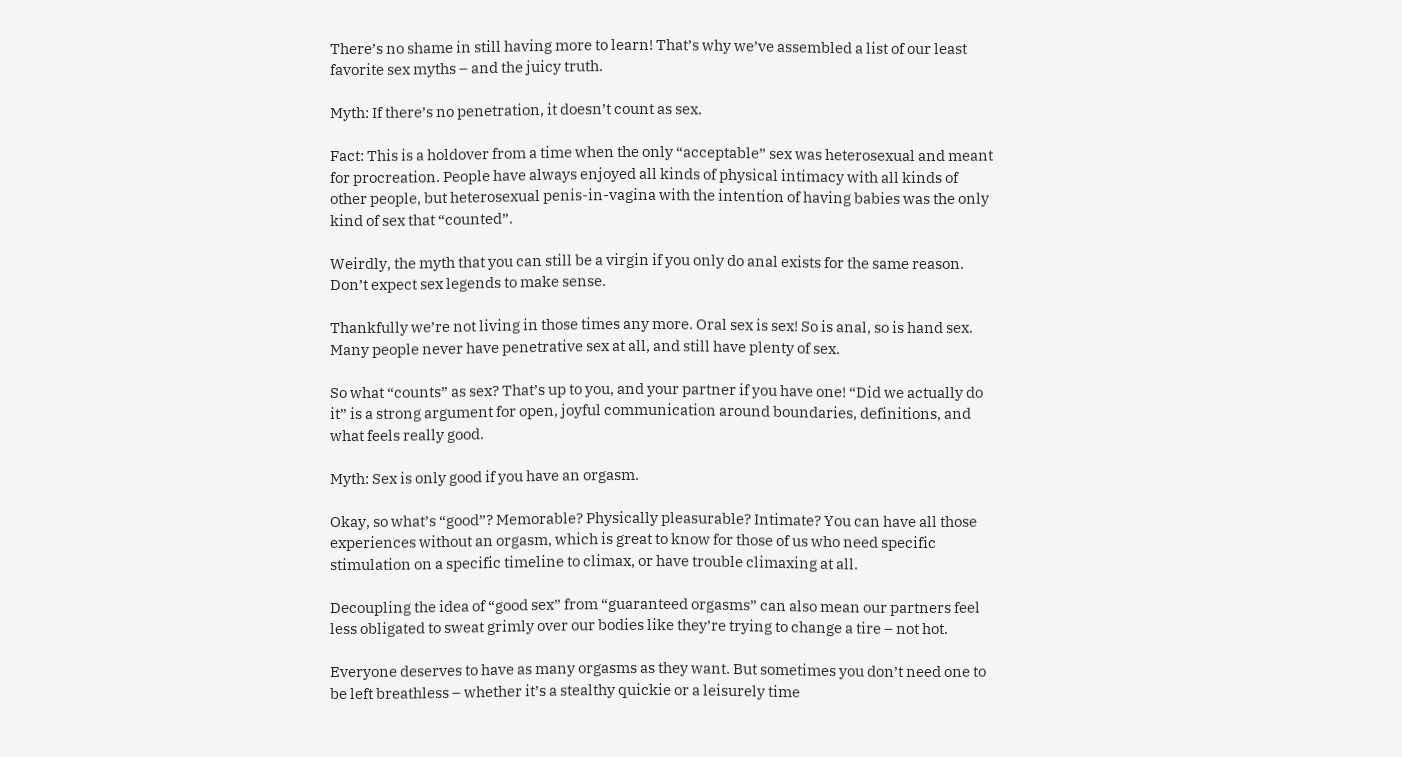There’s no shame in still having more to learn! That’s why we’ve assembled a list of our least favorite sex myths – and the juicy truth.

Myth: If there’s no penetration, it doesn’t count as sex.

Fact: This is a holdover from a time when the only “acceptable” sex was heterosexual and meant for procreation. People have always enjoyed all kinds of physical intimacy with all kinds of other people, but heterosexual penis-in-vagina with the intention of having babies was the only kind of sex that “counted”.

Weirdly, the myth that you can still be a virgin if you only do anal exists for the same reason. Don’t expect sex legends to make sense.

Thankfully we’re not living in those times any more. Oral sex is sex! So is anal, so is hand sex. Many people never have penetrative sex at all, and still have plenty of sex.

So what “counts” as sex? That’s up to you, and your partner if you have one! “Did we actually do it” is a strong argument for open, joyful communication around boundaries, definitions, and what feels really good.

Myth: Sex is only good if you have an orgasm.

Okay, so what’s “good”? Memorable? Physically pleasurable? Intimate? You can have all those experiences without an orgasm, which is great to know for those of us who need specific stimulation on a specific timeline to climax, or have trouble climaxing at all.

Decoupling the idea of “good sex” from “guaranteed orgasms” can also mean our partners feel less obligated to sweat grimly over our bodies like they’re trying to change a tire – not hot.

Everyone deserves to have as many orgasms as they want. But sometimes you don’t need one to be left breathless – whether it’s a stealthy quickie or a leisurely time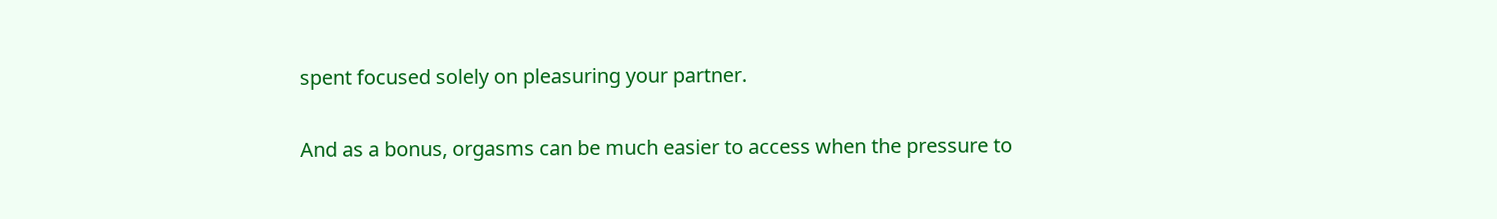spent focused solely on pleasuring your partner.

And as a bonus, orgasms can be much easier to access when the pressure to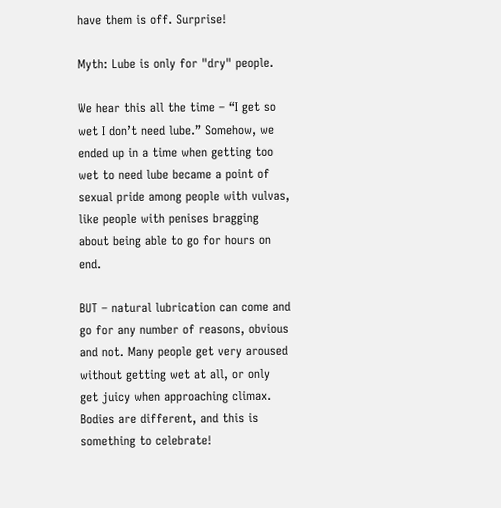have them is off. Surprise!

Myth: Lube is only for "dry" people.

We hear this all the time – “I get so wet I don’t need lube.” Somehow, we ended up in a time when getting too wet to need lube became a point of sexual pride among people with vulvas, like people with penises bragging about being able to go for hours on end.

BUT – natural lubrication can come and go for any number of reasons, obvious and not. Many people get very aroused without getting wet at all, or only get juicy when approaching climax. Bodies are different, and this is something to celebrate!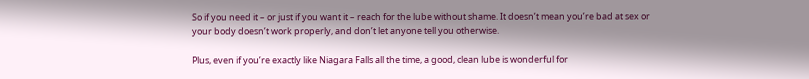So if you need it – or just if you want it – reach for the lube without shame. It doesn’t mean you’re bad at sex or your body doesn’t work properly, and don’t let anyone tell you otherwise.

Plus, even if you’re exactly like Niagara Falls all the time, a good, clean lube is wonderful for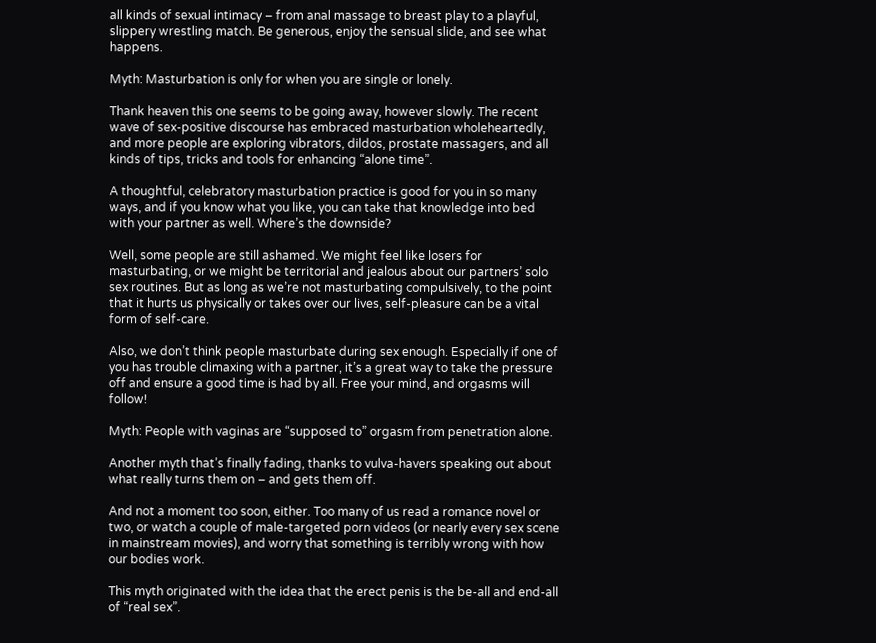all kinds of sexual intimacy – from anal massage to breast play to a playful, slippery wrestling match. Be generous, enjoy the sensual slide, and see what happens.

Myth: Masturbation is only for when you are single or lonely.

Thank heaven this one seems to be going away, however slowly. The recent wave of sex-positive discourse has embraced masturbation wholeheartedly, and more people are exploring vibrators, dildos, prostate massagers, and all kinds of tips, tricks and tools for enhancing “alone time”.

A thoughtful, celebratory masturbation practice is good for you in so many ways, and if you know what you like, you can take that knowledge into bed with your partner as well. Where’s the downside?

Well, some people are still ashamed. We might feel like losers for masturbating, or we might be territorial and jealous about our partners’ solo sex routines. But as long as we’re not masturbating compulsively, to the point that it hurts us physically or takes over our lives, self-pleasure can be a vital form of self-care.

Also, we don’t think people masturbate during sex enough. Especially if one of you has trouble climaxing with a partner, it’s a great way to take the pressure off and ensure a good time is had by all. Free your mind, and orgasms will follow!

Myth: People with vaginas are “supposed to” orgasm from penetration alone.

Another myth that’s finally fading, thanks to vulva-havers speaking out about what really turns them on – and gets them off.

And not a moment too soon, either. Too many of us read a romance novel or two, or watch a couple of male-targeted porn videos (or nearly every sex scene in mainstream movies), and worry that something is terribly wrong with how our bodies work.

This myth originated with the idea that the erect penis is the be-all and end-all of “real sex”.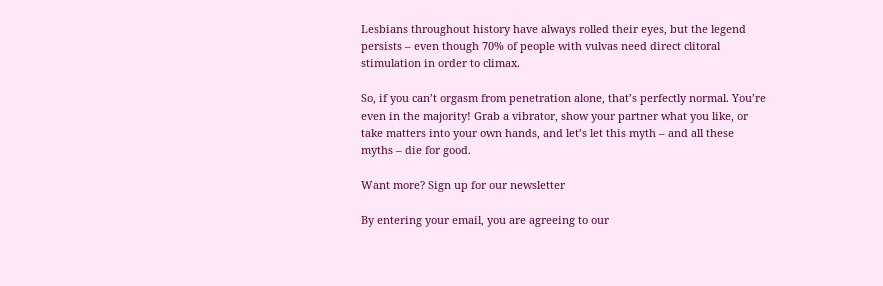Lesbians throughout history have always rolled their eyes, but the legend persists – even though 70% of people with vulvas need direct clitoral stimulation in order to climax.

So, if you can’t orgasm from penetration alone, that’s perfectly normal. You’re even in the majority! Grab a vibrator, show your partner what you like, or take matters into your own hands, and let’s let this myth – and all these myths – die for good.

Want more? Sign up for our newsletter

By entering your email, you are agreeing to our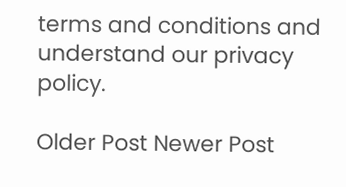terms and conditions and understand our privacy policy.

Older Post Newer Post